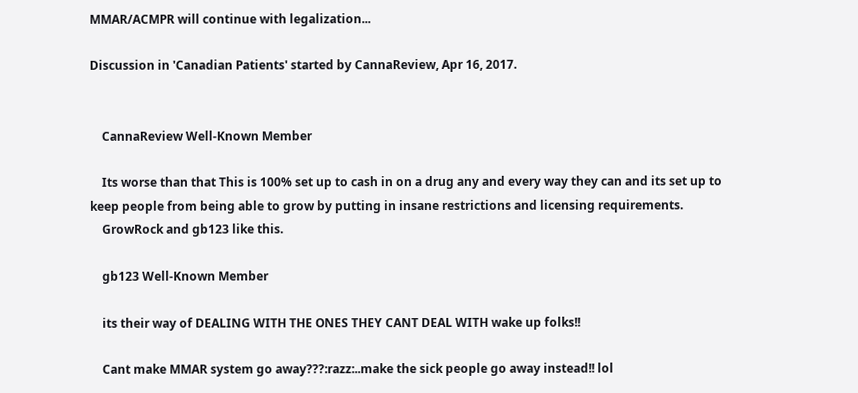MMAR/ACMPR will continue with legalization...

Discussion in 'Canadian Patients' started by CannaReview, Apr 16, 2017.


    CannaReview Well-Known Member

    Its worse than that This is 100% set up to cash in on a drug any and every way they can and its set up to keep people from being able to grow by putting in insane restrictions and licensing requirements.
    GrowRock and gb123 like this.

    gb123 Well-Known Member

    its their way of DEALING WITH THE ONES THEY CANT DEAL WITH wake up folks!!

    Cant make MMAR system go away???:razz:..make the sick people go away instead!! lol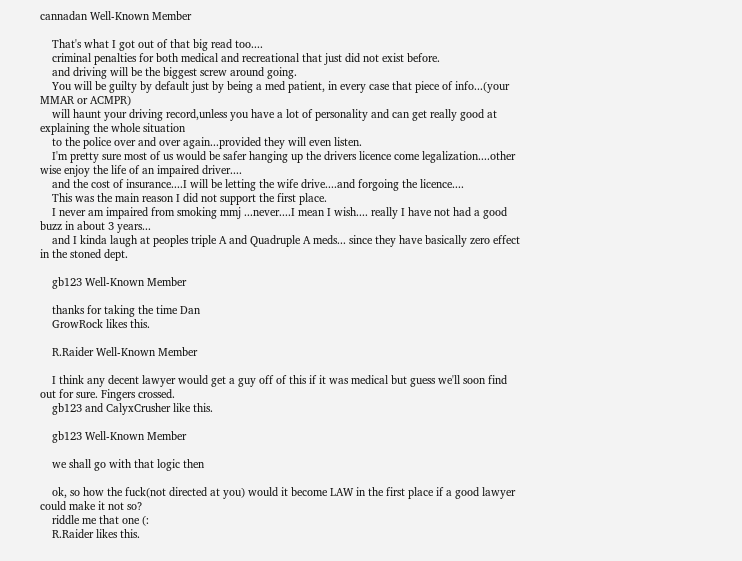cannadan Well-Known Member

    That's what I got out of that big read too....
    criminal penalties for both medical and recreational that just did not exist before.
    and driving will be the biggest screw around going.
    You will be guilty by default just by being a med patient, in every case that piece of info...(your MMAR or ACMPR)
    will haunt your driving record,unless you have a lot of personality and can get really good at explaining the whole situation
    to the police over and over again...provided they will even listen.
    I'm pretty sure most of us would be safer hanging up the drivers licence come legalization....other wise enjoy the life of an impaired driver....
    and the cost of insurance....I will be letting the wife drive....and forgoing the licence....
    This was the main reason I did not support the first place.
    I never am impaired from smoking mmj ...never....I mean I wish.... really I have not had a good buzz in about 3 years...
    and I kinda laugh at peoples triple A and Quadruple A meds... since they have basically zero effect in the stoned dept.

    gb123 Well-Known Member

    thanks for taking the time Dan
    GrowRock likes this.

    R.Raider Well-Known Member

    I think any decent lawyer would get a guy off of this if it was medical but guess we'll soon find out for sure. Fingers crossed.
    gb123 and CalyxCrusher like this.

    gb123 Well-Known Member

    we shall go with that logic then

    ok, so how the fuck(not directed at you) would it become LAW in the first place if a good lawyer could make it not so?
    riddle me that one (:
    R.Raider likes this.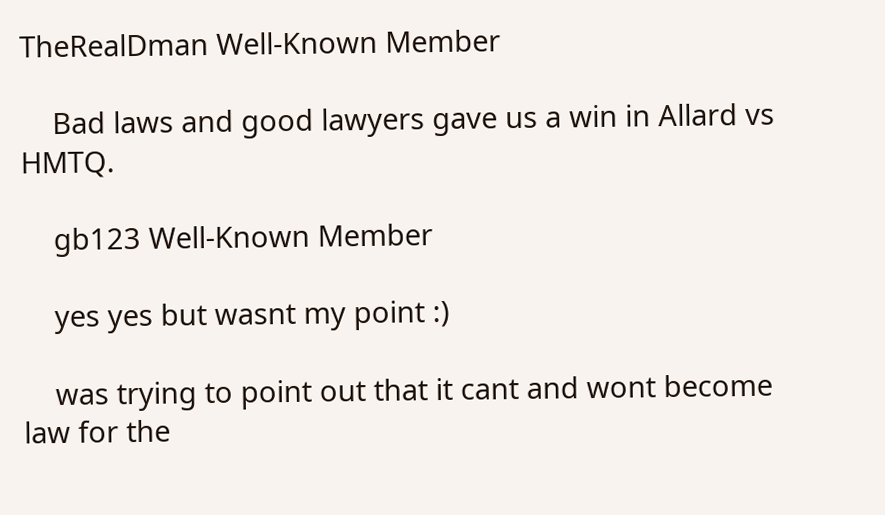TheRealDman Well-Known Member

    Bad laws and good lawyers gave us a win in Allard vs HMTQ.

    gb123 Well-Known Member

    yes yes but wasnt my point :)

    was trying to point out that it cant and wont become law for the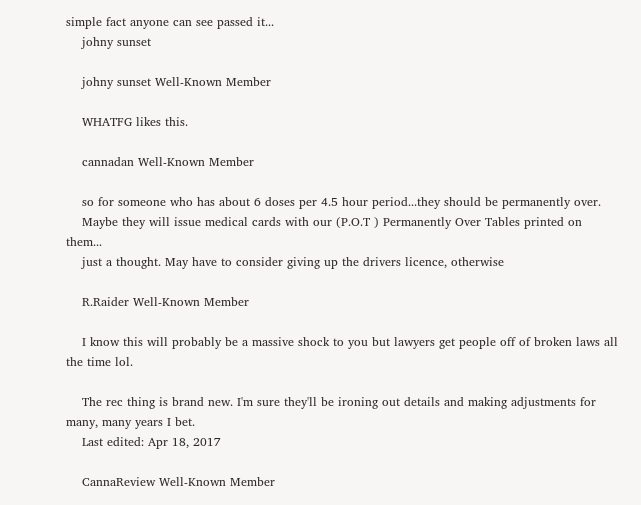simple fact anyone can see passed it...
    johny sunset

    johny sunset Well-Known Member

    WHATFG likes this.

    cannadan Well-Known Member

    so for someone who has about 6 doses per 4.5 hour period...they should be permanently over.
    Maybe they will issue medical cards with our (P.O.T ) Permanently Over Tables printed on them...
    just a thought. May have to consider giving up the drivers licence, otherwise

    R.Raider Well-Known Member

    I know this will probably be a massive shock to you but lawyers get people off of broken laws all the time lol.

    The rec thing is brand new. I'm sure they'll be ironing out details and making adjustments for many, many years I bet.
    Last edited: Apr 18, 2017

    CannaReview Well-Known Member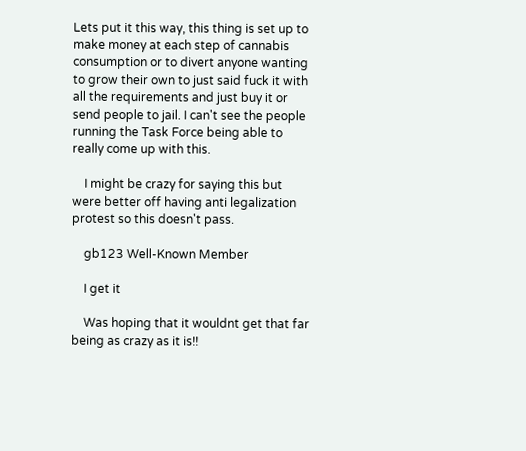Lets put it this way, this thing is set up to make money at each step of cannabis consumption or to divert anyone wanting to grow their own to just said fuck it with all the requirements and just buy it or send people to jail. I can't see the people running the Task Force being able to really come up with this.

    I might be crazy for saying this but were better off having anti legalization protest so this doesn't pass.

    gb123 Well-Known Member

    I get it

    Was hoping that it wouldnt get that far being as crazy as it is!!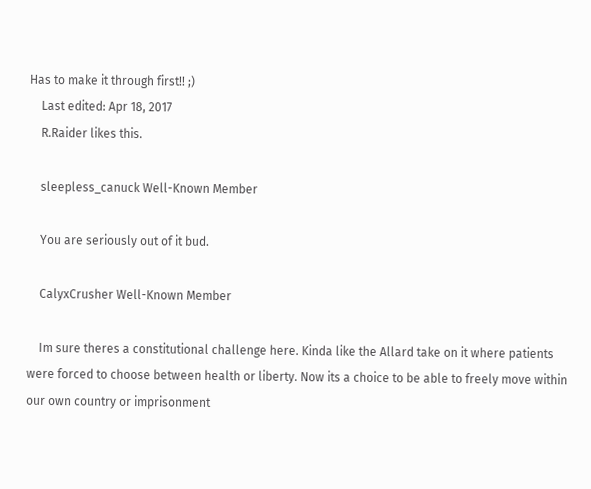Has to make it through first!! ;)
    Last edited: Apr 18, 2017
    R.Raider likes this.

    sleepless_canuck Well-Known Member

    You are seriously out of it bud.

    CalyxCrusher Well-Known Member

    Im sure theres a constitutional challenge here. Kinda like the Allard take on it where patients were forced to choose between health or liberty. Now its a choice to be able to freely move within our own country or imprisonment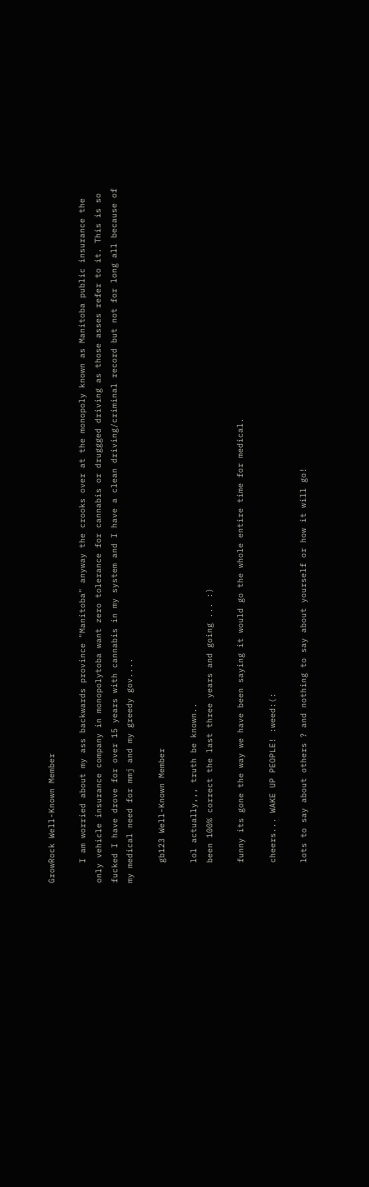GrowRock Well-Known Member

    I am worried about my ass backwards province "Manitoba" anyway the crooks over at the monopoly known as Manitoba public insurance the only vehicle insurance company in monopolytoba want zero tolerance for cannabis or druggged driving as those asses refer to it. This is so fucked I have drove for over 15 years with cannabis in my system and I have a clean driving/criminal record but not for long all because of my medical need for mmj and my greedy gov....

    gb123 Well-Known Member

    lol actually,,, truth be known..
    been 100% correct the last three years and going ... :)

    funny its gone the way we have been saying it would go the whole entire time for medical.

    cheers... WAKE UP PEOPLE! :weed:(:

    lots to say about others ? and nothing to say about yourself or how it will go!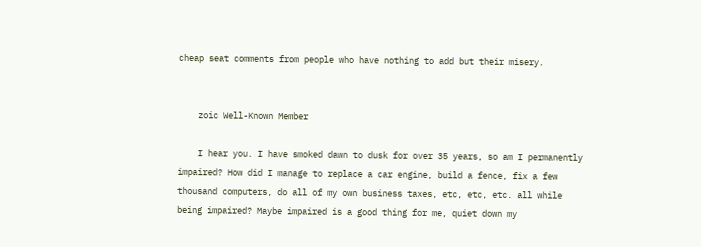cheap seat comments from people who have nothing to add but their misery.


    zoic Well-Known Member

    I hear you. I have smoked dawn to dusk for over 35 years, so am I permanently impaired? How did I manage to replace a car engine, build a fence, fix a few thousand computers, do all of my own business taxes, etc, etc, etc. all while being impaired? Maybe impaired is a good thing for me, quiet down my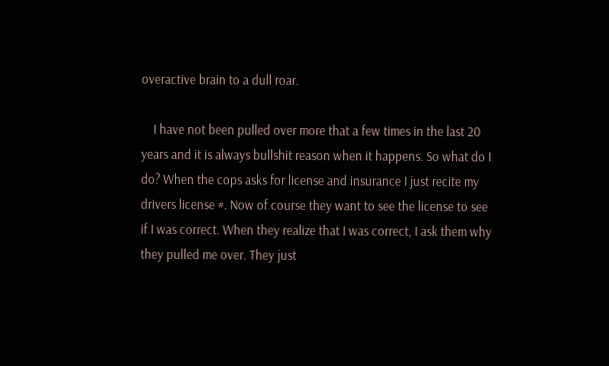overactive brain to a dull roar.

    I have not been pulled over more that a few times in the last 20 years and it is always bullshit reason when it happens. So what do I do? When the cops asks for license and insurance I just recite my drivers license #. Now of course they want to see the license to see if I was correct. When they realize that I was correct, I ask them why they pulled me over. They just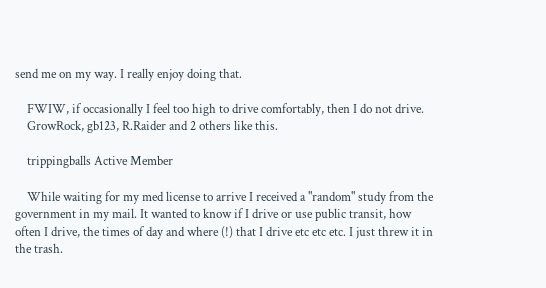send me on my way. I really enjoy doing that.

    FWIW, if occasionally I feel too high to drive comfortably, then I do not drive.
    GrowRock, gb123, R.Raider and 2 others like this.

    trippingballs Active Member

    While waiting for my med license to arrive I received a "random" study from the government in my mail. It wanted to know if I drive or use public transit, how often I drive, the times of day and where (!) that I drive etc etc etc. I just threw it in the trash.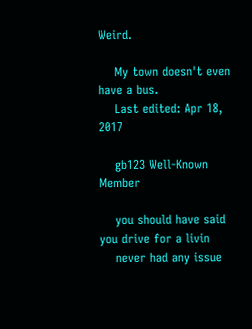Weird.

    My town doesn't even have a bus.
    Last edited: Apr 18, 2017

    gb123 Well-Known Member

    you should have said you drive for a livin
    never had any issue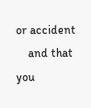or accident
    and that you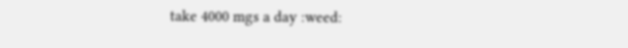take 4000 mgs a day :weed: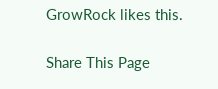GrowRock likes this.

Share This Page